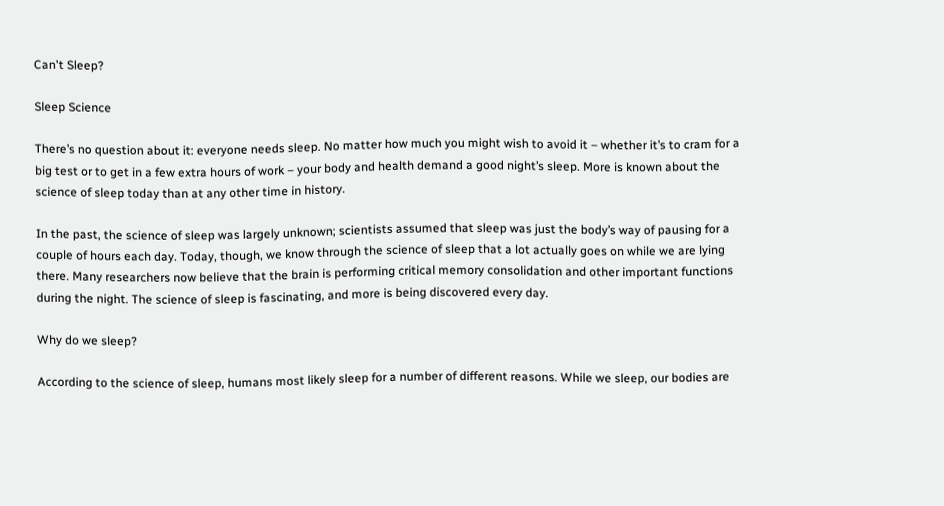Can't Sleep?

Sleep Science

There’s no question about it: everyone needs sleep. No matter how much you might wish to avoid it – whether it’s to cram for a big test or to get in a few extra hours of work – your body and health demand a good night’s sleep. More is known about the science of sleep today than at any other time in history.

In the past, the science of sleep was largely unknown; scientists assumed that sleep was just the body’s way of pausing for a couple of hours each day. Today, though, we know through the science of sleep that a lot actually goes on while we are lying there. Many researchers now believe that the brain is performing critical memory consolidation and other important functions during the night. The science of sleep is fascinating, and more is being discovered every day.

Why do we sleep?

According to the science of sleep, humans most likely sleep for a number of different reasons. While we sleep, our bodies are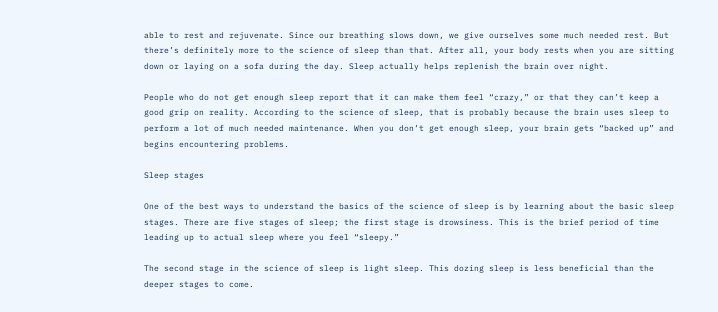able to rest and rejuvenate. Since our breathing slows down, we give ourselves some much needed rest. But there’s definitely more to the science of sleep than that. After all, your body rests when you are sitting down or laying on a sofa during the day. Sleep actually helps replenish the brain over night.

People who do not get enough sleep report that it can make them feel “crazy,” or that they can’t keep a good grip on reality. According to the science of sleep, that is probably because the brain uses sleep to perform a lot of much needed maintenance. When you don’t get enough sleep, your brain gets “backed up” and begins encountering problems.

Sleep stages

One of the best ways to understand the basics of the science of sleep is by learning about the basic sleep stages. There are five stages of sleep; the first stage is drowsiness. This is the brief period of time leading up to actual sleep where you feel “sleepy.”

The second stage in the science of sleep is light sleep. This dozing sleep is less beneficial than the deeper stages to come.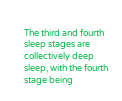The third and fourth sleep stages are collectively deep sleep, with the fourth stage being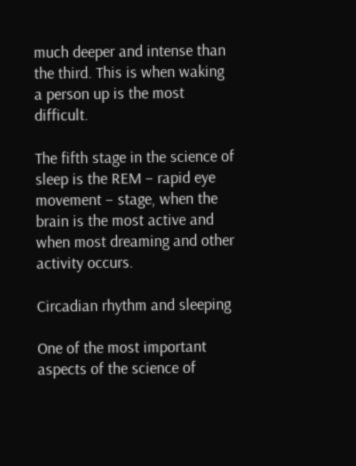much deeper and intense than the third. This is when waking a person up is the most difficult.

The fifth stage in the science of sleep is the REM – rapid eye movement – stage, when the brain is the most active and when most dreaming and other activity occurs.

Circadian rhythm and sleeping

One of the most important aspects of the science of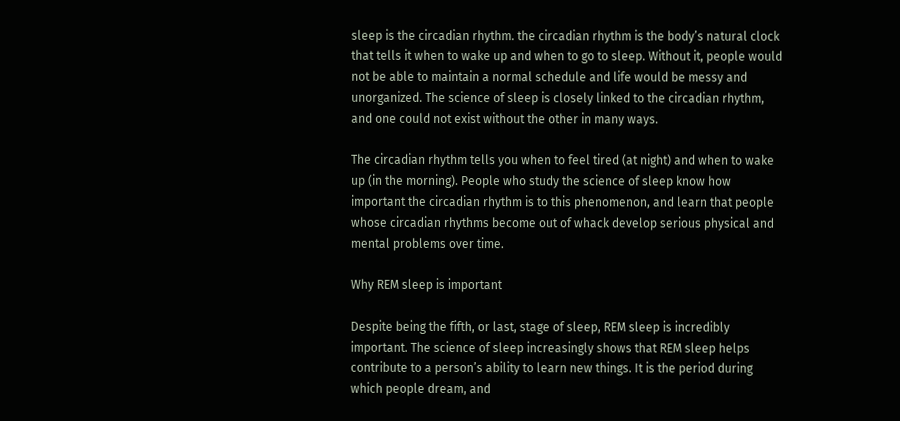sleep is the circadian rhythm. the circadian rhythm is the body’s natural clock that tells it when to wake up and when to go to sleep. Without it, people would not be able to maintain a normal schedule and life would be messy and unorganized. The science of sleep is closely linked to the circadian rhythm, and one could not exist without the other in many ways.

The circadian rhythm tells you when to feel tired (at night) and when to wake up (in the morning). People who study the science of sleep know how important the circadian rhythm is to this phenomenon, and learn that people whose circadian rhythms become out of whack develop serious physical and mental problems over time.

Why REM sleep is important

Despite being the fifth, or last, stage of sleep, REM sleep is incredibly important. The science of sleep increasingly shows that REM sleep helps contribute to a person’s ability to learn new things. It is the period during which people dream, and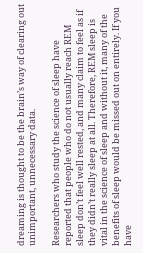dreaming is thought to be the brain’s way of clearing out unimportant, unnecessary data.

Researchers who study the science of sleep have reported that people who do not usually reach REM sleep don’t feel well rested, and many claim to feel as if they didn’t really sleep at all. Therefore, REM sleep is vital in the science of sleep and without it, many of the benefits of sleep would be missed out on entirely. If you have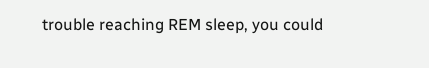trouble reaching REM sleep, you could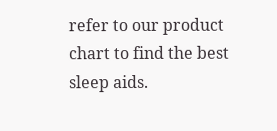refer to our product chart to find the best sleep aids.